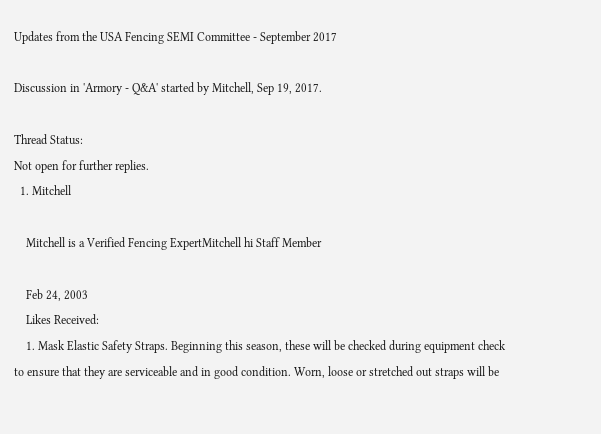Updates from the USA Fencing SEMI Committee - September 2017

Discussion in 'Armory - Q&A' started by Mitchell, Sep 19, 2017.

Thread Status:
Not open for further replies.
  1. Mitchell

    Mitchell is a Verified Fencing ExpertMitchell hi Staff Member

    Feb 24, 2003
    Likes Received:
    1. Mask Elastic Safety Straps. Beginning this season, these will be checked during equipment check to ensure that they are serviceable and in good condition. Worn, loose or stretched out straps will be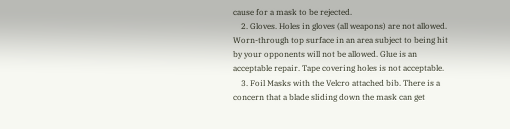cause for a mask to be rejected.
    2. Gloves. Holes in gloves (all weapons) are not allowed. Worn-through top surface in an area subject to being hit by your opponents will not be allowed. Glue is an acceptable repair. Tape covering holes is not acceptable.
    3. Foil Masks with the Velcro attached bib. There is a concern that a blade sliding down the mask can get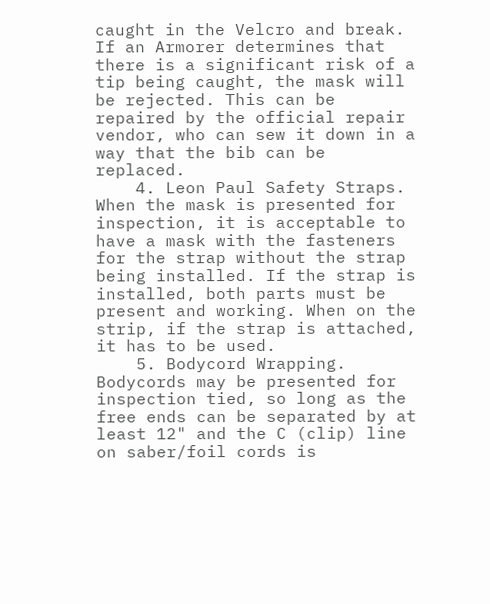caught in the Velcro and break. If an Armorer determines that there is a significant risk of a tip being caught, the mask will be rejected. This can be repaired by the official repair vendor, who can sew it down in a way that the bib can be replaced.
    4. Leon Paul Safety Straps. When the mask is presented for inspection, it is acceptable to have a mask with the fasteners for the strap without the strap being installed. If the strap is installed, both parts must be present and working. When on the strip, if the strap is attached, it has to be used.
    5. Bodycord Wrapping. Bodycords may be presented for inspection tied, so long as the free ends can be separated by at least 12" and the C (clip) line on saber/foil cords is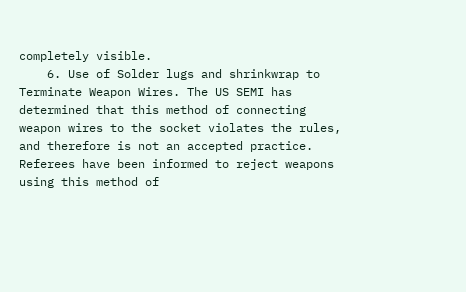completely visible.
    6. Use of Solder lugs and shrinkwrap to Terminate Weapon Wires. The US SEMI has determined that this method of connecting weapon wires to the socket violates the rules, and therefore is not an accepted practice. Referees have been informed to reject weapons using this method of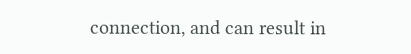connection, and can result in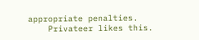appropriate penalties.
    Privateer likes this.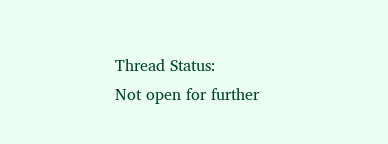Thread Status:
Not open for further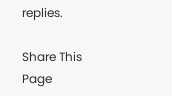replies.

Share This Page